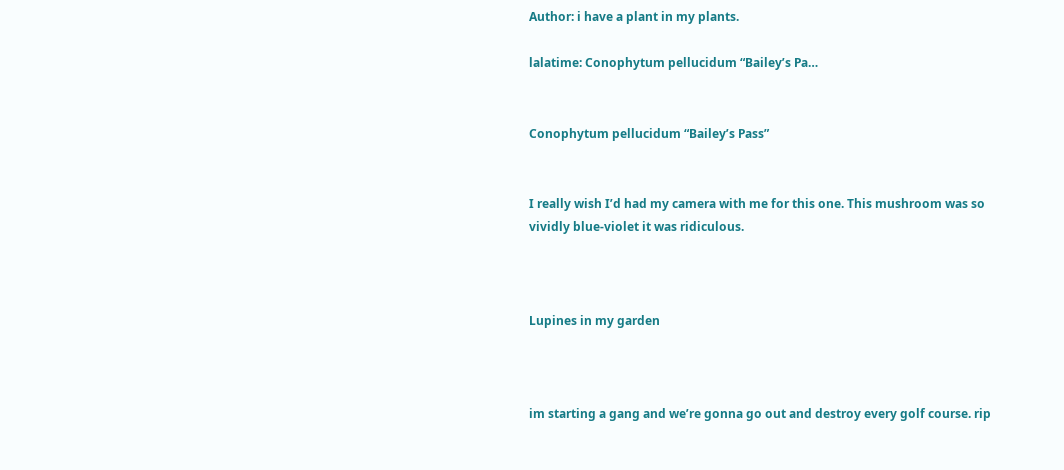Author: i have a plant in my plants.

lalatime: Conophytum pellucidum “Bailey’s Pa…


Conophytum pellucidum “Bailey’s Pass”


I really wish I’d had my camera with me for this one. This mushroom was so vividly blue-violet it was ridiculous.



Lupines in my garden



im starting a gang and we’re gonna go out and destroy every golf course. rip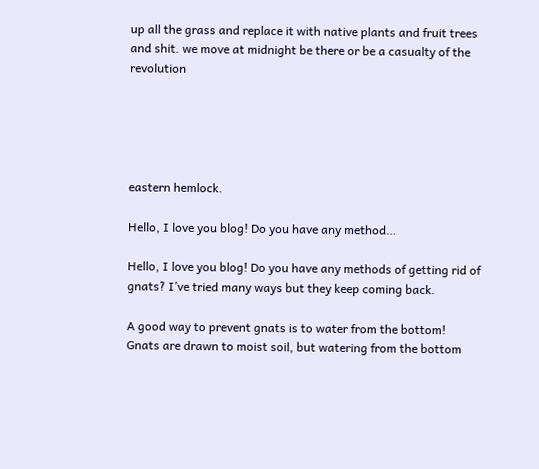up all the grass and replace it with native plants and fruit trees and shit. we move at midnight be there or be a casualty of the revolution





eastern hemlock.

Hello, I love you blog! Do you have any method…

Hello, I love you blog! Do you have any methods of getting rid of gnats? I’ve tried many ways but they keep coming back.

A good way to prevent gnats is to water from the bottom! Gnats are drawn to moist soil, but watering from the bottom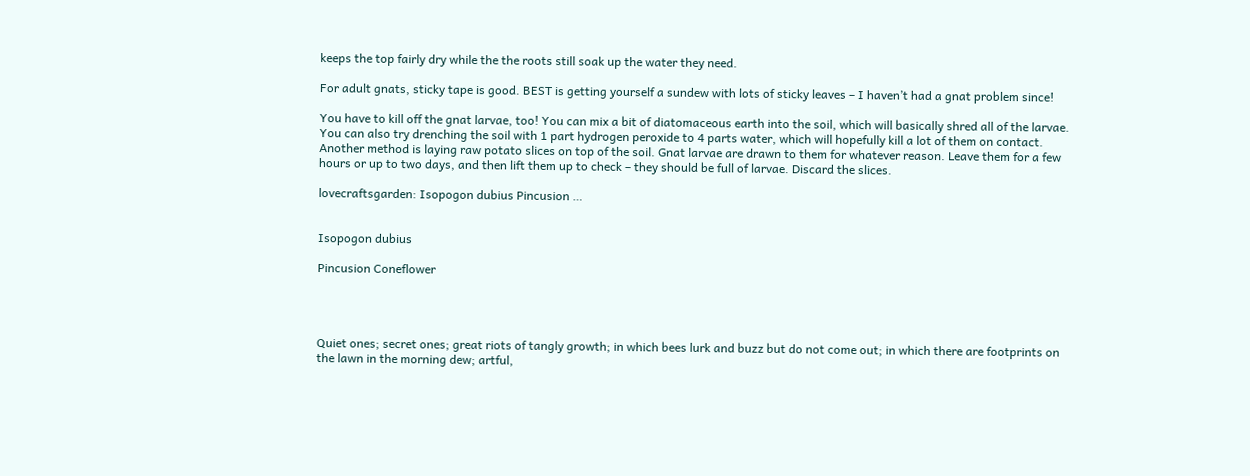keeps the top fairly dry while the the roots still soak up the water they need.

For adult gnats, sticky tape is good. BEST is getting yourself a sundew with lots of sticky leaves – I haven’t had a gnat problem since!

You have to kill off the gnat larvae, too! You can mix a bit of diatomaceous earth into the soil, which will basically shred all of the larvae. You can also try drenching the soil with 1 part hydrogen peroxide to 4 parts water, which will hopefully kill a lot of them on contact. Another method is laying raw potato slices on top of the soil. Gnat larvae are drawn to them for whatever reason. Leave them for a few hours or up to two days, and then lift them up to check – they should be full of larvae. Discard the slices.

lovecraftsgarden: Isopogon dubius Pincusion …


Isopogon dubius

Pincusion Coneflower




Quiet ones; secret ones; great riots of tangly growth; in which bees lurk and buzz but do not come out; in which there are footprints on the lawn in the morning dew; artful,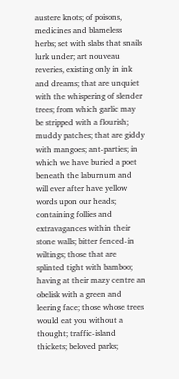austere knots; of poisons, medicines and blameless herbs; set with slabs that snails lurk under; art nouveau reveries, existing only in ink and dreams; that are unquiet with the whispering of slender trees; from which garlic may be stripped with a flourish; muddy patches; that are giddy with mangoes; ant-parties; in which we have buried a poet beneath the laburnum and will ever after have yellow words upon our heads; containing follies and extravagances within their stone walls; bitter fenced-in wiltings; those that are splinted tight with bamboo; having at their mazy centre an obelisk with a green and leering face; those whose trees would eat you without a thought; traffic-island thickets; beloved parks;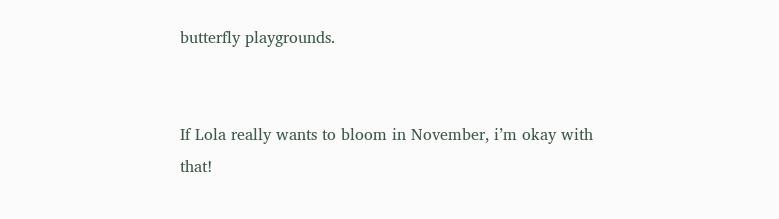butterfly playgrounds.


If Lola really wants to bloom in November, i’m okay with that!